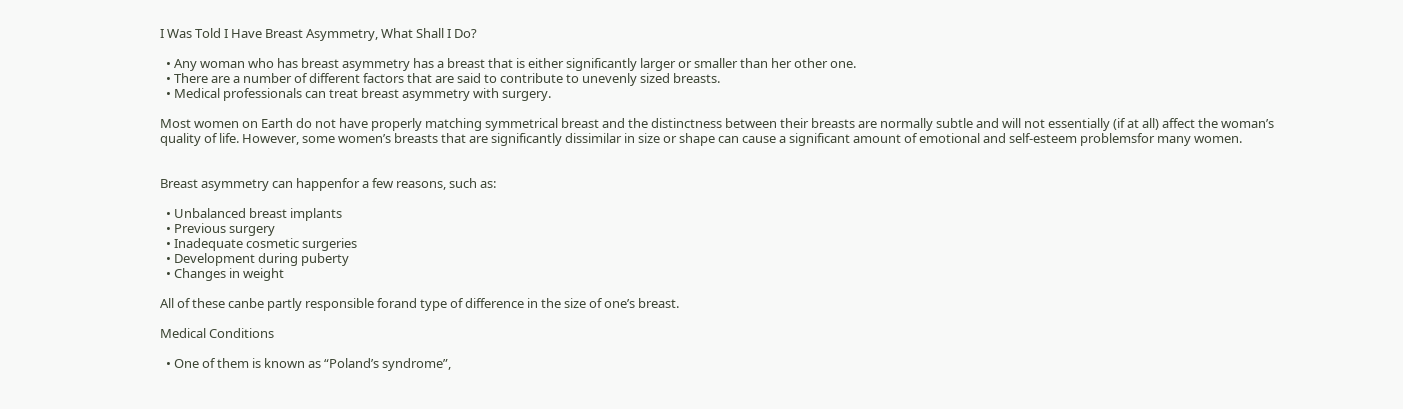I Was Told I Have Breast Asymmetry, What Shall I Do?

  • Any woman who has breast asymmetry has a breast that is either significantly larger or smaller than her other one.
  • There are a number of different factors that are said to contribute to unevenly sized breasts.
  • Medical professionals can treat breast asymmetry with surgery.

Most women on Earth do not have properly matching symmetrical breast and the distinctness between their breasts are normally subtle and will not essentially (if at all) affect the woman’s quality of life. However, some women’s breasts that are significantly dissimilar in size or shape can cause a significant amount of emotional and self-esteem problemsfor many women.


Breast asymmetry can happenfor a few reasons, such as:

  • Unbalanced breast implants
  • Previous surgery
  • Inadequate cosmetic surgeries
  • Development during puberty
  • Changes in weight

All of these canbe partly responsible forand type of difference in the size of one’s breast.

Medical Conditions

  • One of them is known as “Poland’s syndrome”,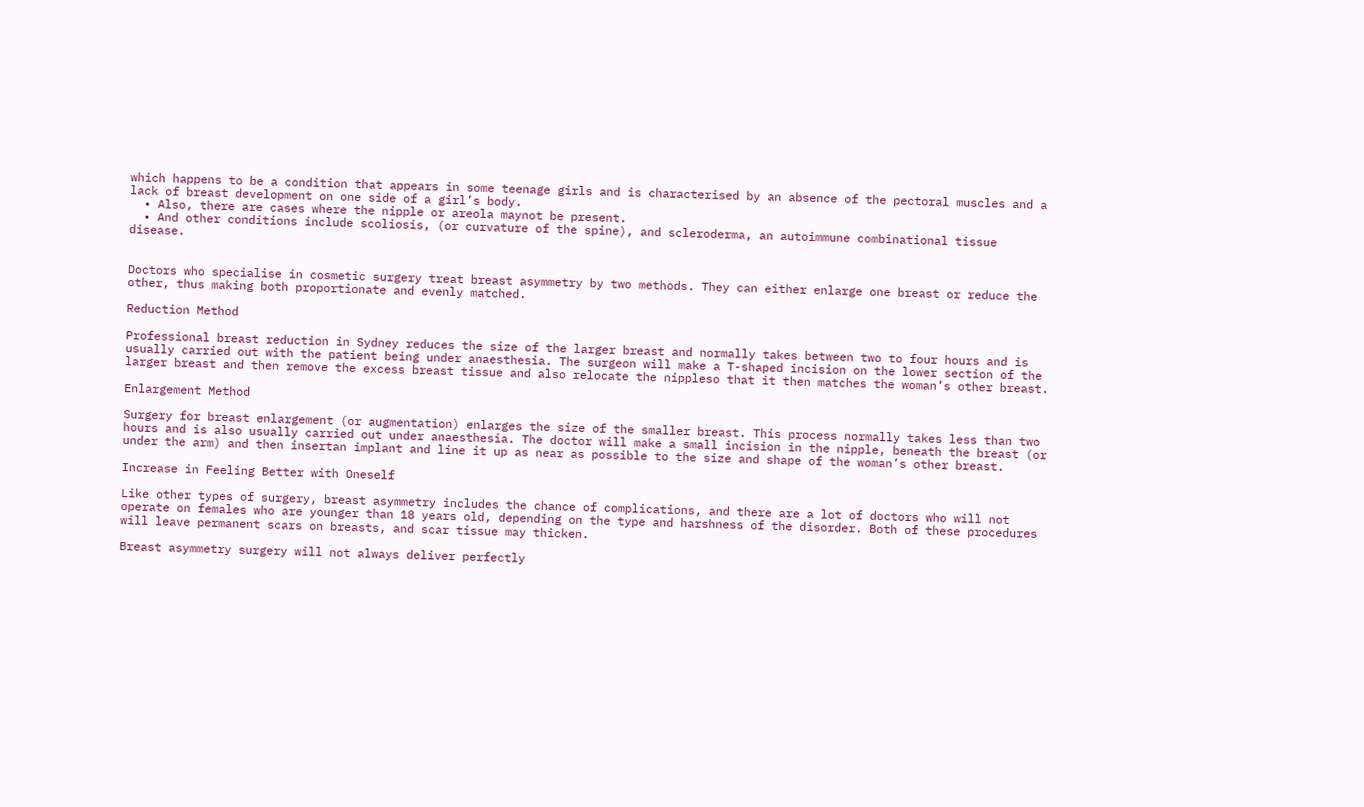which happens to be a condition that appears in some teenage girls and is characterised by an absence of the pectoral muscles and a lack of breast development on one side of a girl’s body.
  • Also, there are cases where the nipple or areola maynot be present.
  • And other conditions include scoliosis, (or curvature of the spine), and scleroderma, an autoimmune combinational tissue disease.


Doctors who specialise in cosmetic surgery treat breast asymmetry by two methods. They can either enlarge one breast or reduce the other, thus making both proportionate and evenly matched.

Reduction Method

Professional breast reduction in Sydney reduces the size of the larger breast and normally takes between two to four hours and is usually carried out with the patient being under anaesthesia. The surgeon will make a T-shaped incision on the lower section of the larger breast and then remove the excess breast tissue and also relocate the nippleso that it then matches the woman’s other breast.

Enlargement Method

Surgery for breast enlargement (or augmentation) enlarges the size of the smaller breast. This process normally takes less than two hours and is also usually carried out under anaesthesia. The doctor will make a small incision in the nipple, beneath the breast (or under the arm) and then insertan implant and line it up as near as possible to the size and shape of the woman’s other breast.

Increase in Feeling Better with Oneself

Like other types of surgery, breast asymmetry includes the chance of complications, and there are a lot of doctors who will not operate on females who are younger than 18 years old, depending on the type and harshness of the disorder. Both of these procedures will leave permanent scars on breasts, and scar tissue may thicken.

Breast asymmetry surgery will not always deliver perfectly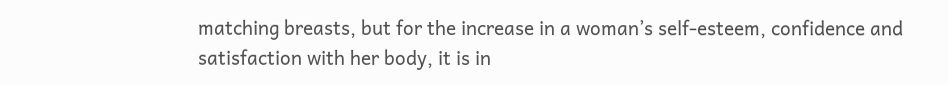matching breasts, but for the increase in a woman’s self-esteem, confidence and satisfaction with her body, it is in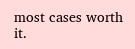most cases worth it.